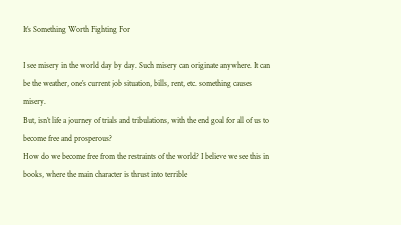It’s Something Worth Fighting For

I see misery in the world day by day. Such misery can originate anywhere. It can be the weather, one’s current job situation, bills, rent, etc. something causes misery.
But, isn’t life a journey of trials and tribulations, with the end goal for all of us to become free and prosperous?
How do we become free from the restraints of the world? I believe we see this in books, where the main character is thrust into terrible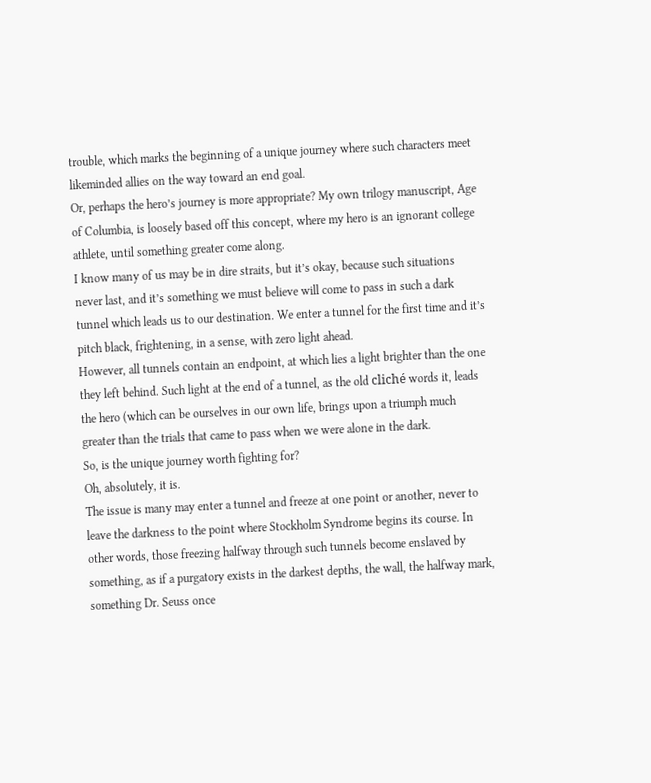trouble, which marks the beginning of a unique journey where such characters meet likeminded allies on the way toward an end goal.
Or, perhaps the hero’s journey is more appropriate? My own trilogy manuscript, Age of Columbia, is loosely based off this concept, where my hero is an ignorant college athlete, until something greater come along.
I know many of us may be in dire straits, but it’s okay, because such situations never last, and it’s something we must believe will come to pass in such a dark tunnel which leads us to our destination. We enter a tunnel for the first time and it’s pitch black, frightening, in a sense, with zero light ahead.
However, all tunnels contain an endpoint, at which lies a light brighter than the one they left behind. Such light at the end of a tunnel, as the old cliché words it, leads the hero (which can be ourselves in our own life, brings upon a triumph much greater than the trials that came to pass when we were alone in the dark.
So, is the unique journey worth fighting for?
Oh, absolutely, it is.
The issue is many may enter a tunnel and freeze at one point or another, never to leave the darkness to the point where Stockholm Syndrome begins its course. In other words, those freezing halfway through such tunnels become enslaved by something, as if a purgatory exists in the darkest depths, the wall, the halfway mark, something Dr. Seuss once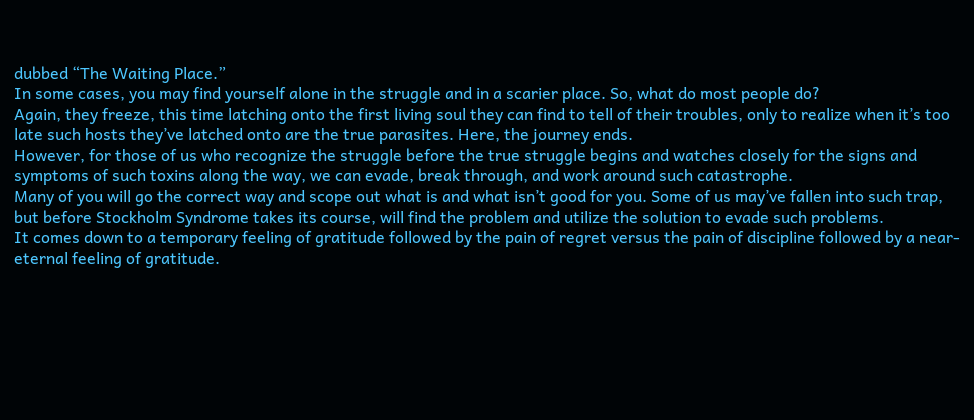dubbed “The Waiting Place.”
In some cases, you may find yourself alone in the struggle and in a scarier place. So, what do most people do?
Again, they freeze, this time latching onto the first living soul they can find to tell of their troubles, only to realize when it’s too late such hosts they’ve latched onto are the true parasites. Here, the journey ends.
However, for those of us who recognize the struggle before the true struggle begins and watches closely for the signs and symptoms of such toxins along the way, we can evade, break through, and work around such catastrophe.
Many of you will go the correct way and scope out what is and what isn’t good for you. Some of us may’ve fallen into such trap, but before Stockholm Syndrome takes its course, will find the problem and utilize the solution to evade such problems.
It comes down to a temporary feeling of gratitude followed by the pain of regret versus the pain of discipline followed by a near-eternal feeling of gratitude.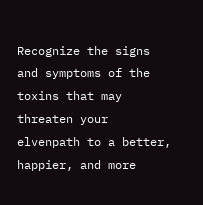Recognize the signs and symptoms of the toxins that may threaten your elvenpath to a better, happier, and more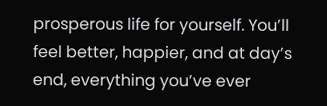prosperous life for yourself. You’ll feel better, happier, and at day’s end, everything you’ve ever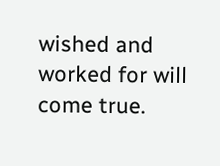wished and worked for will come true.